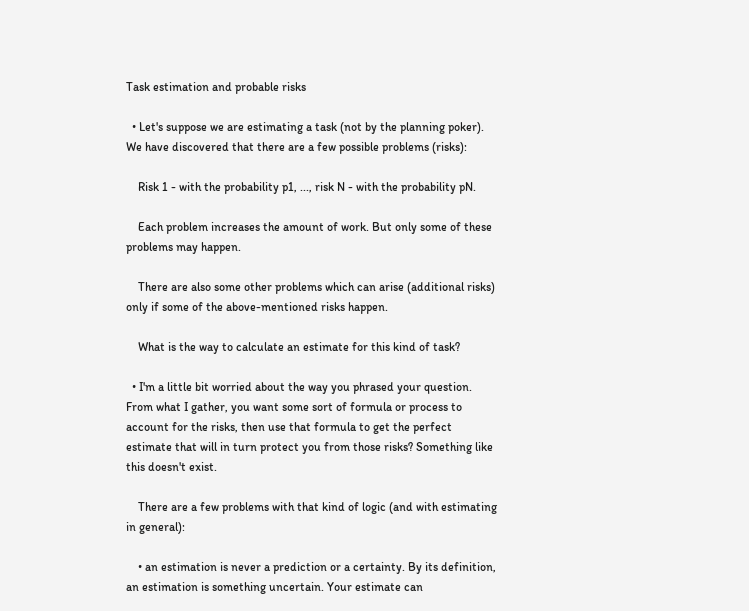Task estimation and probable risks

  • Let's suppose we are estimating a task (not by the planning poker). We have discovered that there are a few possible problems (risks):

    Risk 1 - with the probability p1, ..., risk N - with the probability pN.

    Each problem increases the amount of work. But only some of these problems may happen.

    There are also some other problems which can arise (additional risks) only if some of the above-mentioned risks happen.

    What is the way to calculate an estimate for this kind of task?

  • I'm a little bit worried about the way you phrased your question. From what I gather, you want some sort of formula or process to account for the risks, then use that formula to get the perfect estimate that will in turn protect you from those risks? Something like this doesn't exist.

    There are a few problems with that kind of logic (and with estimating in general):

    • an estimation is never a prediction or a certainty. By its definition, an estimation is something uncertain. Your estimate can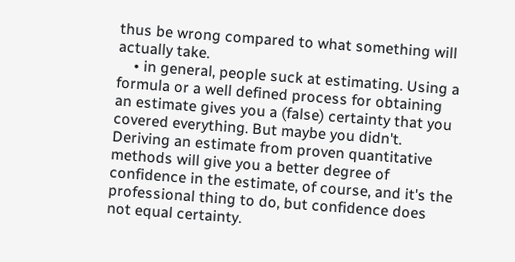thus be wrong compared to what something will actually take.
    • in general, people suck at estimating. Using a formula or a well defined process for obtaining an estimate gives you a (false) certainty that you covered everything. But maybe you didn't. Deriving an estimate from proven quantitative methods will give you a better degree of confidence in the estimate, of course, and it's the professional thing to do, but confidence does not equal certainty.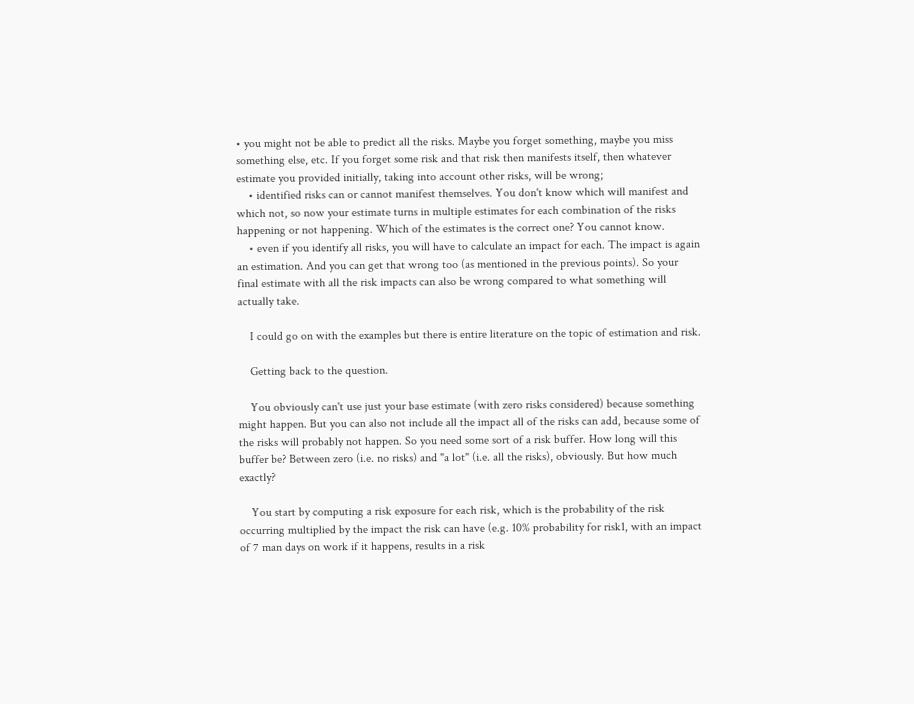• you might not be able to predict all the risks. Maybe you forget something, maybe you miss something else, etc. If you forget some risk and that risk then manifests itself, then whatever estimate you provided initially, taking into account other risks, will be wrong;
    • identified risks can or cannot manifest themselves. You don't know which will manifest and which not, so now your estimate turns in multiple estimates for each combination of the risks happening or not happening. Which of the estimates is the correct one? You cannot know.
    • even if you identify all risks, you will have to calculate an impact for each. The impact is again an estimation. And you can get that wrong too (as mentioned in the previous points). So your final estimate with all the risk impacts can also be wrong compared to what something will actually take.

    I could go on with the examples but there is entire literature on the topic of estimation and risk.

    Getting back to the question.

    You obviously can't use just your base estimate (with zero risks considered) because something might happen. But you can also not include all the impact all of the risks can add, because some of the risks will probably not happen. So you need some sort of a risk buffer. How long will this buffer be? Between zero (i.e. no risks) and "a lot" (i.e. all the risks), obviously. But how much exactly?

    You start by computing a risk exposure for each risk, which is the probability of the risk occurring multiplied by the impact the risk can have (e.g. 10% probability for risk1, with an impact of 7 man days on work if it happens, results in a risk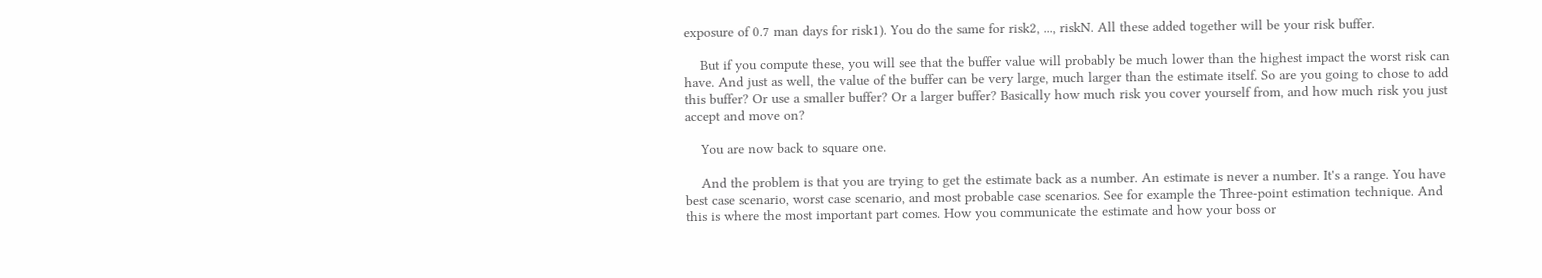exposure of 0.7 man days for risk1). You do the same for risk2, ..., riskN. All these added together will be your risk buffer.

    But if you compute these, you will see that the buffer value will probably be much lower than the highest impact the worst risk can have. And just as well, the value of the buffer can be very large, much larger than the estimate itself. So are you going to chose to add this buffer? Or use a smaller buffer? Or a larger buffer? Basically how much risk you cover yourself from, and how much risk you just accept and move on?

    You are now back to square one.

    And the problem is that you are trying to get the estimate back as a number. An estimate is never a number. It's a range. You have best case scenario, worst case scenario, and most probable case scenarios. See for example the Three-point estimation technique. And this is where the most important part comes. How you communicate the estimate and how your boss or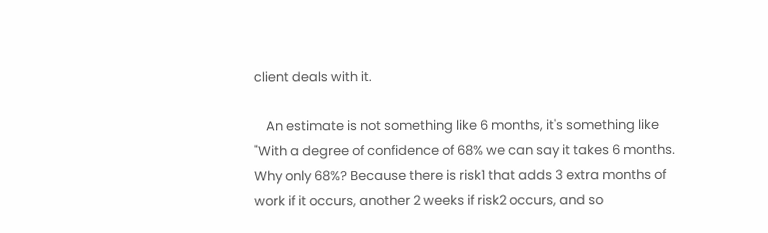client deals with it.

    An estimate is not something like 6 months, it's something like "With a degree of confidence of 68% we can say it takes 6 months. Why only 68%? Because there is risk1 that adds 3 extra months of work if it occurs, another 2 weeks if risk2 occurs, and so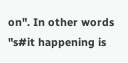on". In other words "s#it happening is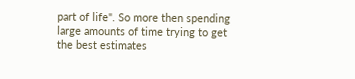part of life". So more then spending large amounts of time trying to get the best estimates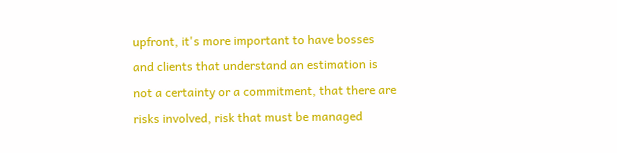upfront, it's more important to have bosses and clients that understand an estimation is not a certainty or a commitment, that there are risks involved, risk that must be managed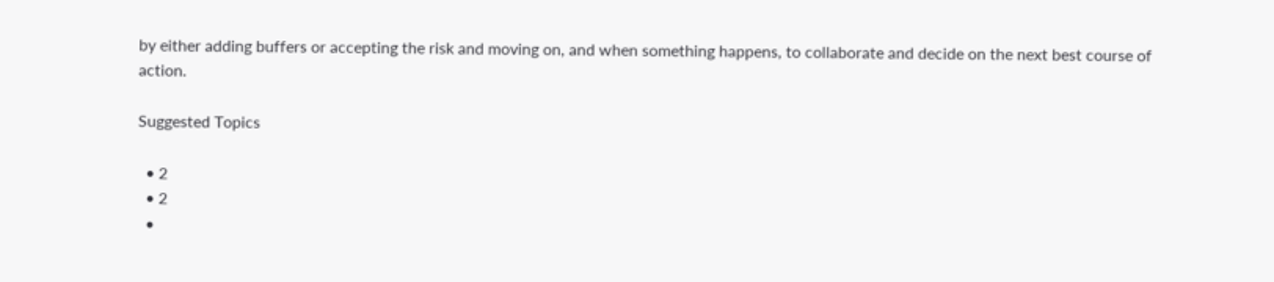by either adding buffers or accepting the risk and moving on, and when something happens, to collaborate and decide on the next best course of action.

Suggested Topics

  • 2
  • 2
  •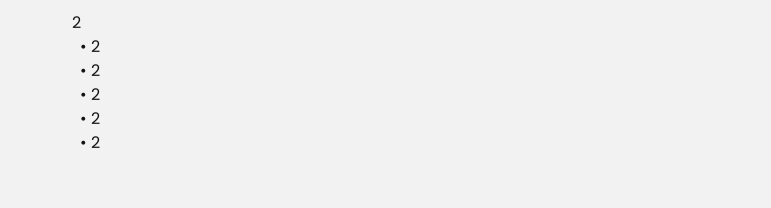2
  • 2
  • 2
  • 2
  • 2
  • 2